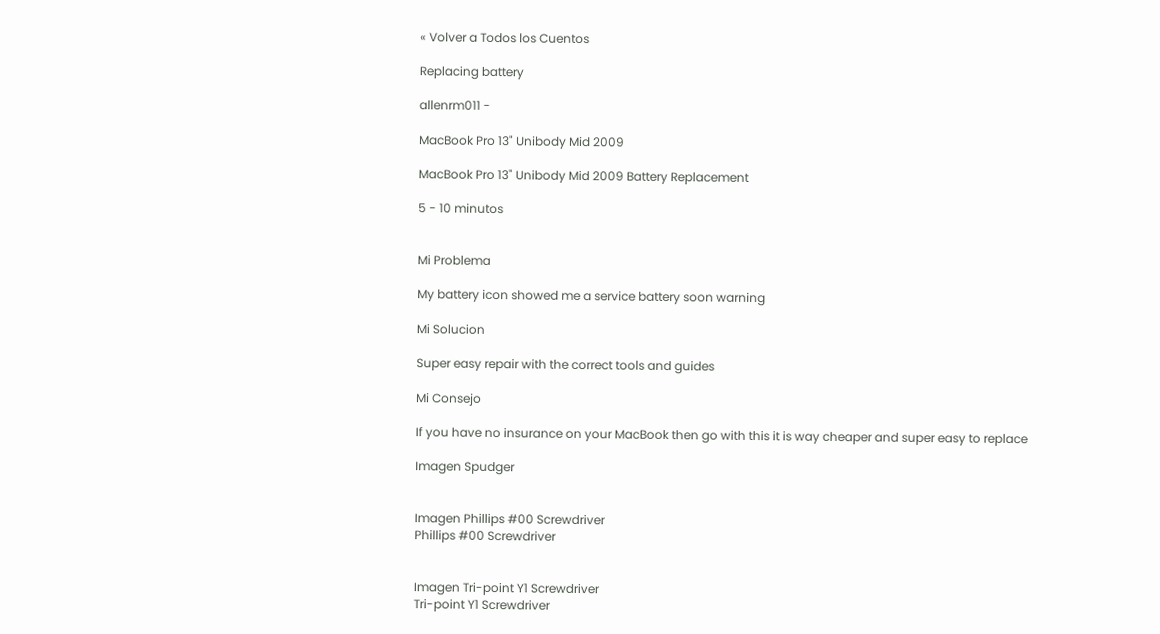« Volver a Todos los Cuentos

Replacing battery

allenrm011 -

MacBook Pro 13" Unibody Mid 2009

MacBook Pro 13" Unibody Mid 2009 Battery Replacement

5 - 10 minutos


Mi Problema

My battery icon showed me a service battery soon warning

Mi Solucion

Super easy repair with the correct tools and guides

Mi Consejo

If you have no insurance on your MacBook then go with this it is way cheaper and super easy to replace

Imagen Spudger


Imagen Phillips #00 Screwdriver
Phillips #00 Screwdriver


Imagen Tri-point Y1 Screwdriver
Tri-point Y1 Screwdriver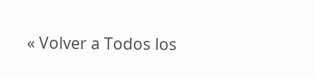« Volver a Todos los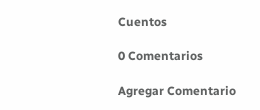Cuentos

0 Comentarios

Agregar Comentario